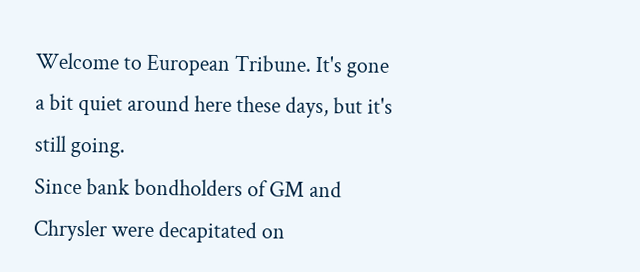Welcome to European Tribune. It's gone a bit quiet around here these days, but it's still going.
Since bank bondholders of GM and Chrysler were decapitated on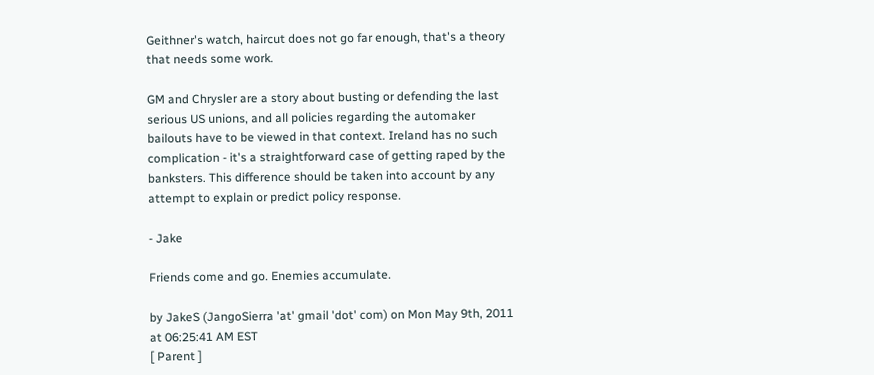Geithner's watch, haircut does not go far enough, that's a theory that needs some work.

GM and Chrysler are a story about busting or defending the last serious US unions, and all policies regarding the automaker bailouts have to be viewed in that context. Ireland has no such complication - it's a straightforward case of getting raped by the banksters. This difference should be taken into account by any attempt to explain or predict policy response.

- Jake

Friends come and go. Enemies accumulate.

by JakeS (JangoSierra 'at' gmail 'dot' com) on Mon May 9th, 2011 at 06:25:41 AM EST
[ Parent ]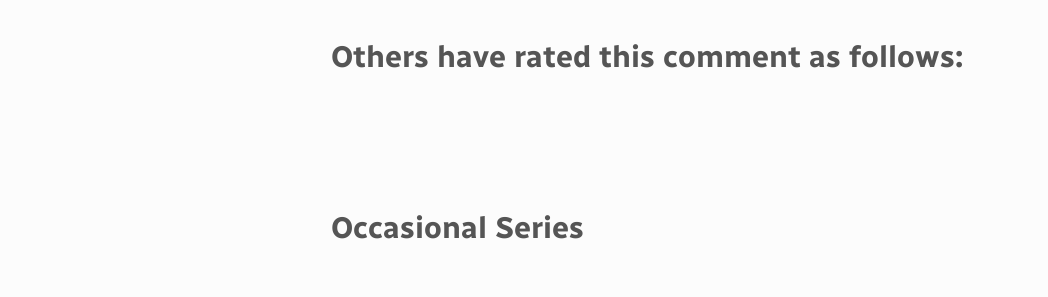Others have rated this comment as follows:


Occasional Series